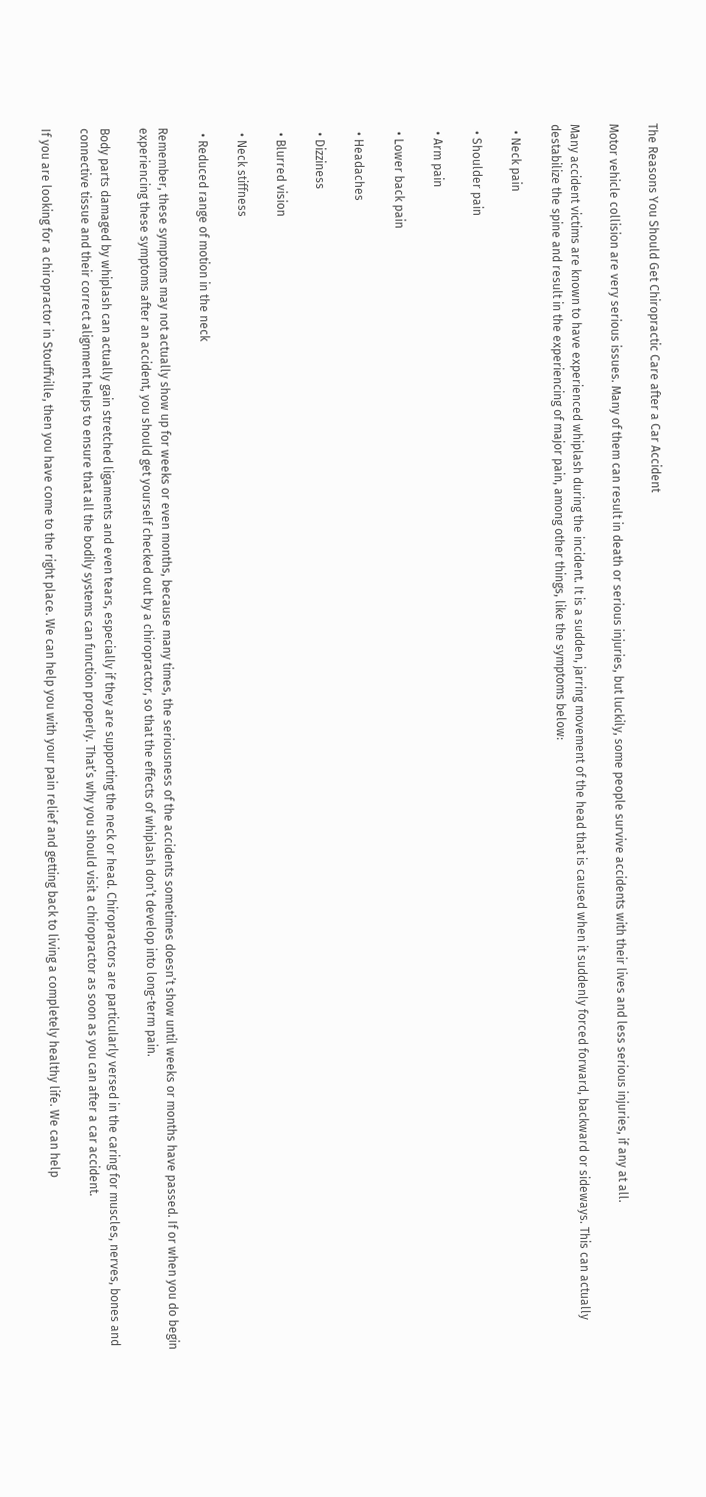The Reasons You Should Get Chiropractic Care after a Car Accident

Motor vehicle collision are very serious issues. Many of them can result in death or serious injuries, but luckily, some people survive accidents with their lives and less serious injuries, if any at all.

Many accident victims are known to have experienced whiplash during the incident. It is a sudden, jarring movement of the head that is caused when it suddenly forced forward, backward or sideways. This can actually destabilize the spine and result in the experiencing of major pain, among other things, like the symptoms below:

  • Neck pain

  • Shoulder pain

  • Arm pain

  • Lower back pain

  • Headaches

  • Dizziness

  • Blurred vision

  • Neck stiffness

  • Reduced range of motion in the neck

Remember, these symptoms may not actually show up for weeks or even months, because many times, the seriousness of the accidents sometimes doesn’t show until weeks or months have passed. If or when you do begin experiencing these symptoms after an accident, you should get yourself checked out by a chiropractor, so that the effects of whiplash don’t develop into long-term pain.

Body parts damaged by whiplash can actually gain stretched ligaments and even tears, especially if they are supporting the neck or head. Chiropractors are particularly versed in the caring for muscles, nerves, bones and connective tissue and their correct alignment helps to ensure that all the bodily systems can function properly. That’s why you should visit a chiropractor as soon as you can after a car accident.

If you are looking for a chiropractor in Stouffville, then you have come to the right place. We can help you with your pain relief and getting back to living a completely healthy life. We can help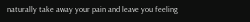naturally take away your pain and leave you feeling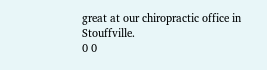great at our chiropractic office in Stouffville.
0 0